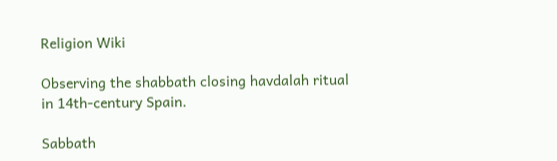Religion Wiki

Observing the shabbath closing havdalah ritual in 14th-century Spain.

Sabbath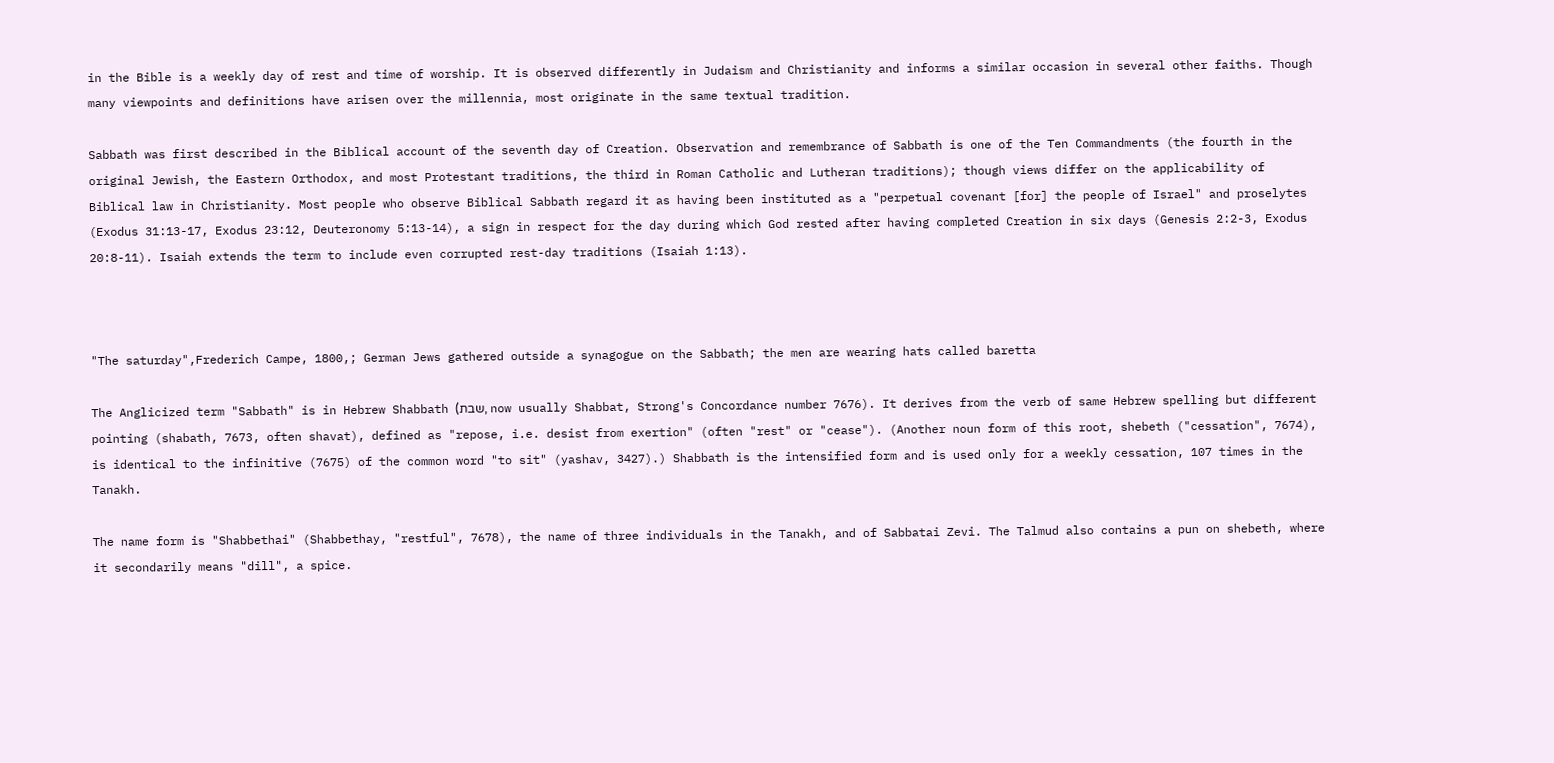in the Bible is a weekly day of rest and time of worship. It is observed differently in Judaism and Christianity and informs a similar occasion in several other faiths. Though many viewpoints and definitions have arisen over the millennia, most originate in the same textual tradition.

Sabbath was first described in the Biblical account of the seventh day of Creation. Observation and remembrance of Sabbath is one of the Ten Commandments (the fourth in the original Jewish, the Eastern Orthodox, and most Protestant traditions, the third in Roman Catholic and Lutheran traditions); though views differ on the applicability of Biblical law in Christianity. Most people who observe Biblical Sabbath regard it as having been instituted as a "perpetual covenant [for] the people of Israel" and proselytes (Exodus 31:13-17, Exodus 23:12, Deuteronomy 5:13-14), a sign in respect for the day during which God rested after having completed Creation in six days (Genesis 2:2-3, Exodus 20:8-11). Isaiah extends the term to include even corrupted rest-day traditions (Isaiah 1:13).



"The saturday",Frederich Campe, 1800,; German Jews gathered outside a synagogue on the Sabbath; the men are wearing hats called baretta

The Anglicized term "Sabbath" is in Hebrew Shabbath (שבת, now usually Shabbat, Strong's Concordance number 7676). It derives from the verb of same Hebrew spelling but different pointing (shabath, 7673, often shavat), defined as "repose, i.e. desist from exertion" (often "rest" or "cease"). (Another noun form of this root, shebeth ("cessation", 7674), is identical to the infinitive (7675) of the common word "to sit" (yashav, 3427).) Shabbath is the intensified form and is used only for a weekly cessation, 107 times in the Tanakh.

The name form is "Shabbethai" (Shabbethay, "restful", 7678), the name of three individuals in the Tanakh, and of Sabbatai Zevi. The Talmud also contains a pun on shebeth, where it secondarily means "dill", a spice.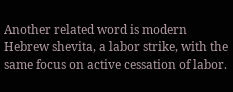Another related word is modern Hebrew shevita, a labor strike, with the same focus on active cessation of labor.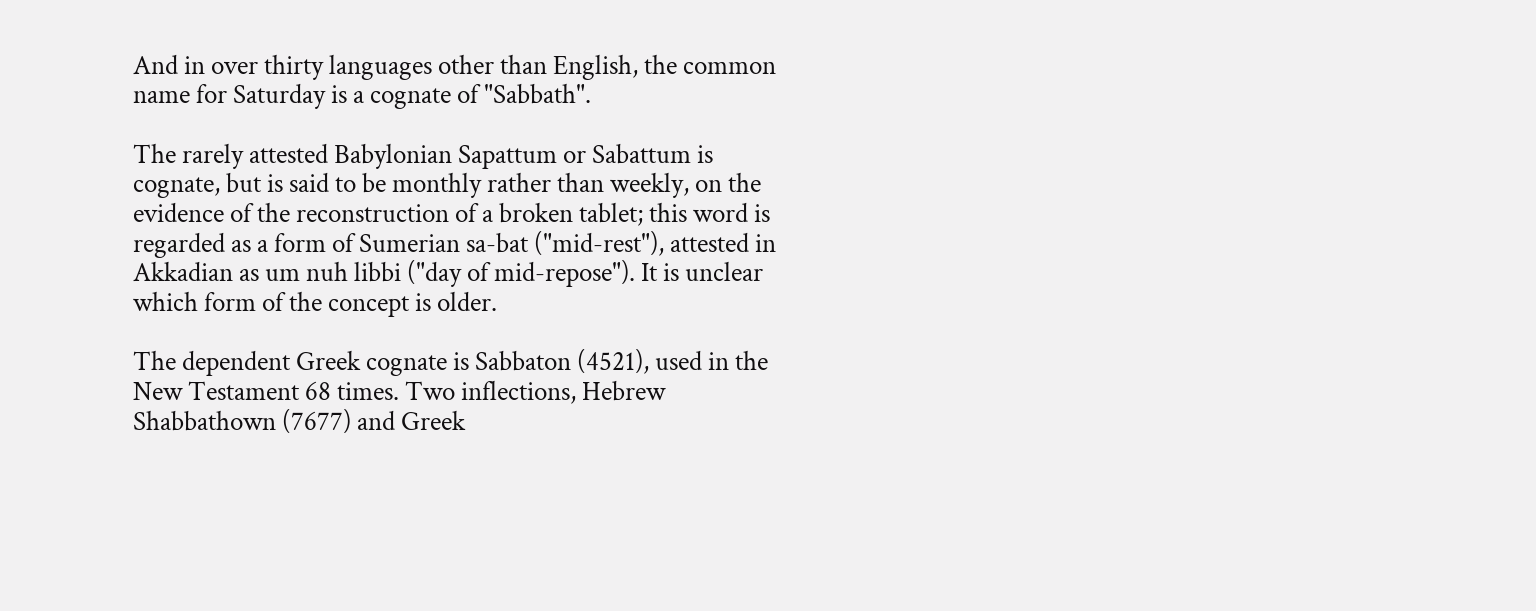And in over thirty languages other than English, the common name for Saturday is a cognate of "Sabbath".

The rarely attested Babylonian Sapattum or Sabattum is cognate, but is said to be monthly rather than weekly, on the evidence of the reconstruction of a broken tablet; this word is regarded as a form of Sumerian sa-bat ("mid-rest"), attested in Akkadian as um nuh libbi ("day of mid-repose"). It is unclear which form of the concept is older.

The dependent Greek cognate is Sabbaton (4521), used in the New Testament 68 times. Two inflections, Hebrew Shabbathown (7677) and Greek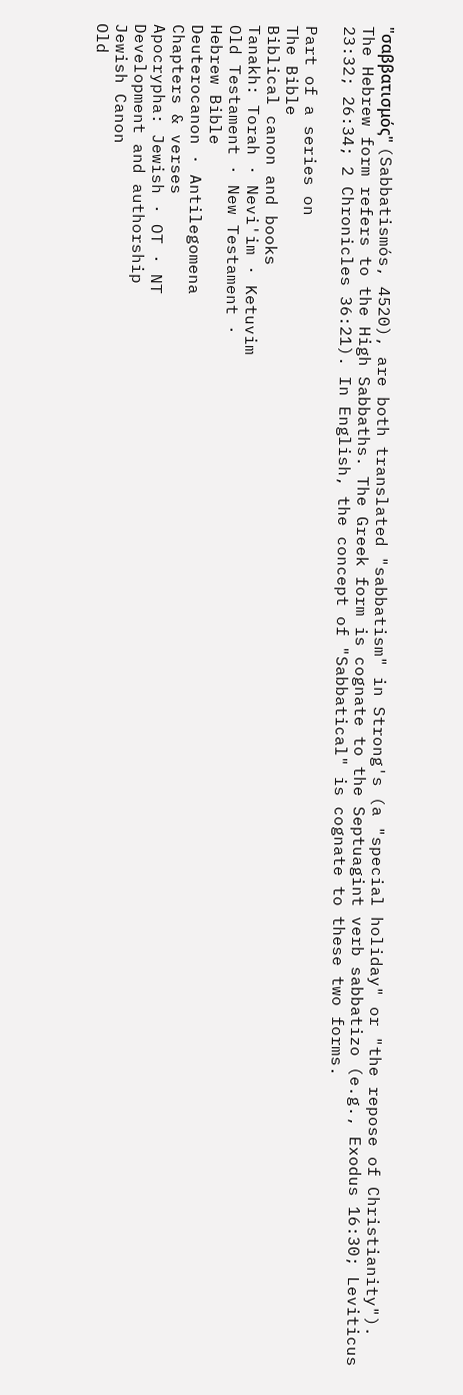"σαββατισμός" (Sabbatismós, 4520), are both translated "sabbatism" in Strong's (a "special holiday" or "the repose of Christianity"). The Hebrew form refers to the High Sabbaths. The Greek form is cognate to the Septuagint verb sabbatizo (e.g., Exodus 16:30; Leviticus 23:32; 26:34; 2 Chronicles 36:21). In English, the concept of "Sabbatical" is cognate to these two forms.

Part of a series on
The Bible
Biblical canon and books
Tanakh: Torah · Nevi'im · Ketuvim
Old Testament · New Testament ·
Hebrew Bible
Deuterocanon · Antilegomena
Chapters & verses
Apocrypha: Jewish · OT · NT
Development and authorship
Jewish Canon
Old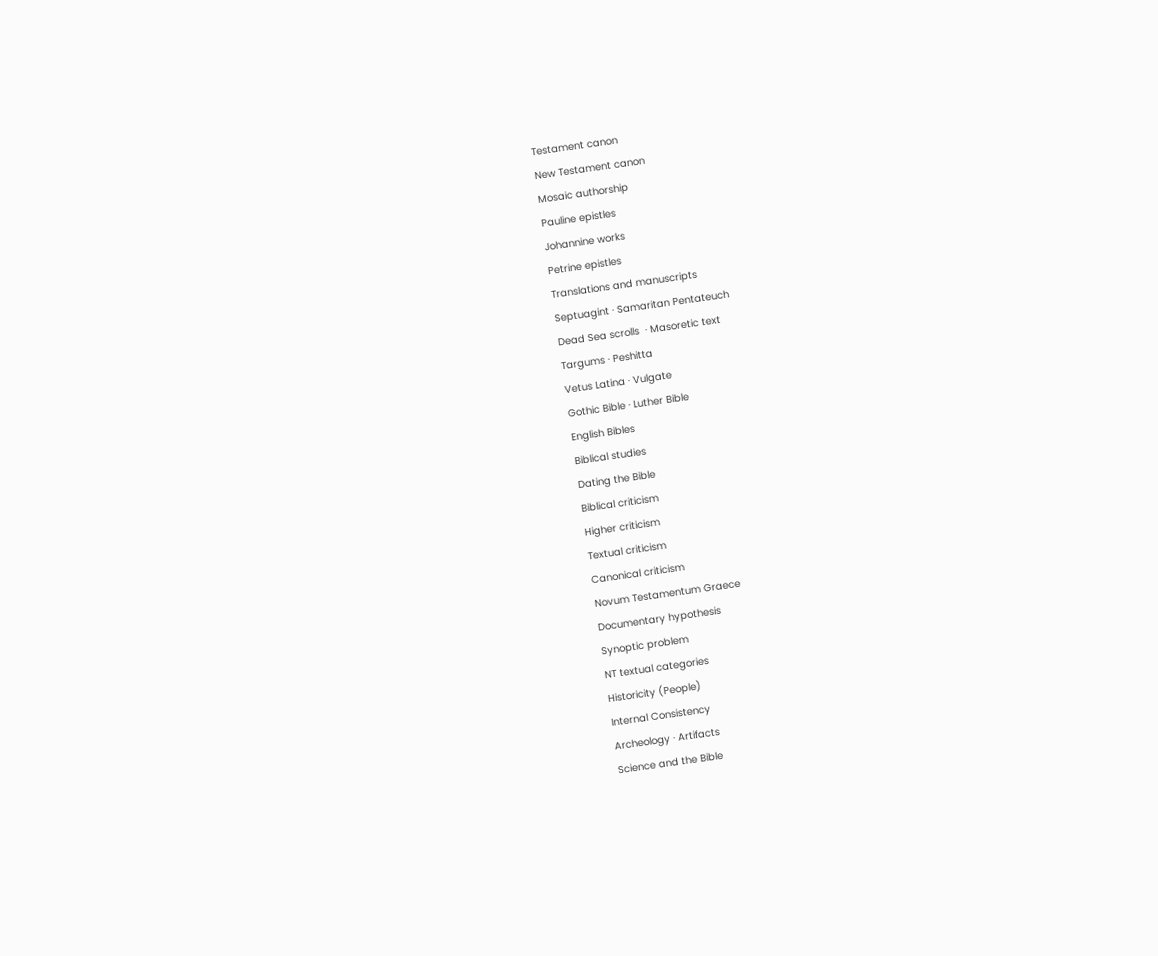Testament canon
New Testament canon
Mosaic authorship
Pauline epistles
Johannine works
Petrine epistles
Translations and manuscripts
Septuagint · Samaritan Pentateuch
Dead Sea scrolls  · Masoretic text
Targums · Peshitta
Vetus Latina · Vulgate
Gothic Bible · Luther Bible
English Bibles
Biblical studies
Dating the Bible
Biblical criticism
Higher criticism
Textual criticism
Canonical criticism
Novum Testamentum Graece
Documentary hypothesis
Synoptic problem
NT textual categories
Historicity (People)
Internal Consistency
Archeology · Artifacts
Science and the Bible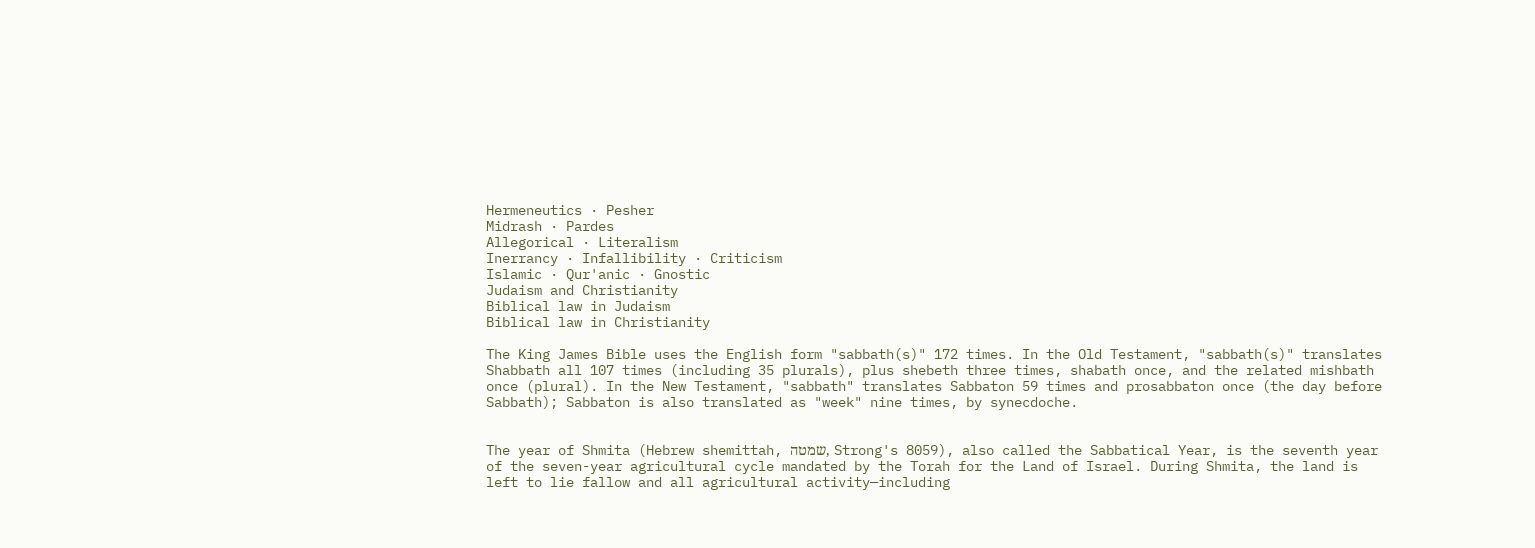Hermeneutics · Pesher
Midrash · Pardes
Allegorical · Literalism
Inerrancy · Infallibility · Criticism
Islamic · Qur'anic · Gnostic
Judaism and Christianity
Biblical law in Judaism
Biblical law in Christianity

The King James Bible uses the English form "sabbath(s)" 172 times. In the Old Testament, "sabbath(s)" translates Shabbath all 107 times (including 35 plurals), plus shebeth three times, shabath once, and the related mishbath once (plural). In the New Testament, "sabbath" translates Sabbaton 59 times and prosabbaton once (the day before Sabbath); Sabbaton is also translated as "week" nine times, by synecdoche.


The year of Shmita (Hebrew shemittah, שמטה, Strong's 8059), also called the Sabbatical Year, is the seventh year of the seven-year agricultural cycle mandated by the Torah for the Land of Israel. During Shmita, the land is left to lie fallow and all agricultural activity—including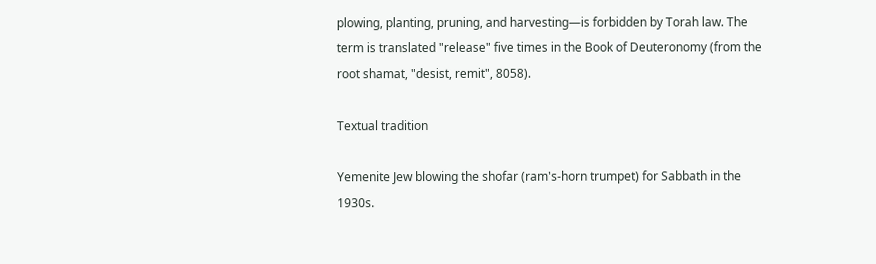plowing, planting, pruning, and harvesting—is forbidden by Torah law. The term is translated "release" five times in the Book of Deuteronomy (from the root shamat, "desist, remit", 8058).

Textual tradition

Yemenite Jew blowing the shofar (ram's-horn trumpet) for Sabbath in the 1930s.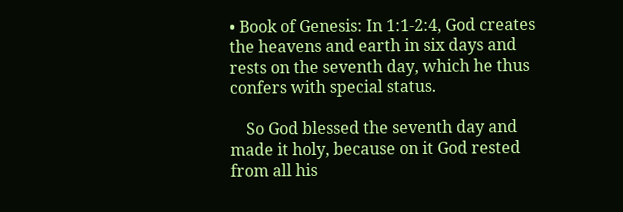• Book of Genesis: In 1:1-2:4, God creates the heavens and earth in six days and rests on the seventh day, which he thus confers with special status.

    So God blessed the seventh day and made it holy, because on it God rested from all his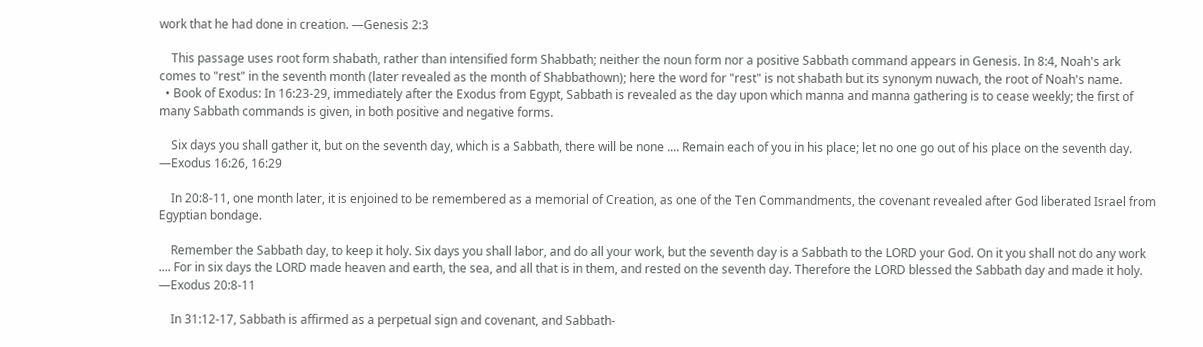work that he had done in creation. —Genesis 2:3

    This passage uses root form shabath, rather than intensified form Shabbath; neither the noun form nor a positive Sabbath command appears in Genesis. In 8:4, Noah's ark comes to "rest" in the seventh month (later revealed as the month of Shabbathown); here the word for "rest" is not shabath but its synonym nuwach, the root of Noah's name.
  • Book of Exodus: In 16:23-29, immediately after the Exodus from Egypt, Sabbath is revealed as the day upon which manna and manna gathering is to cease weekly; the first of many Sabbath commands is given, in both positive and negative forms.

    Six days you shall gather it, but on the seventh day, which is a Sabbath, there will be none .... Remain each of you in his place; let no one go out of his place on the seventh day. —Exodus 16:26, 16:29

    In 20:8-11, one month later, it is enjoined to be remembered as a memorial of Creation, as one of the Ten Commandments, the covenant revealed after God liberated Israel from Egyptian bondage.

    Remember the Sabbath day, to keep it holy. Six days you shall labor, and do all your work, but the seventh day is a Sabbath to the LORD your God. On it you shall not do any work .... For in six days the LORD made heaven and earth, the sea, and all that is in them, and rested on the seventh day. Therefore the LORD blessed the Sabbath day and made it holy. —Exodus 20:8-11

    In 31:12-17, Sabbath is affirmed as a perpetual sign and covenant, and Sabbath-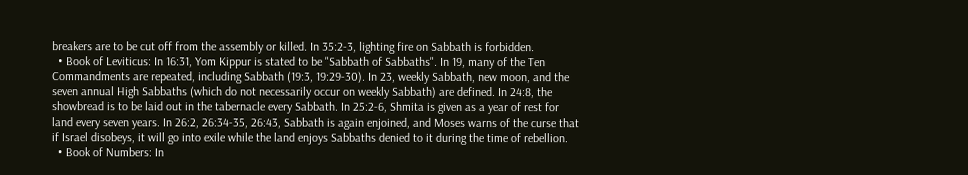breakers are to be cut off from the assembly or killed. In 35:2-3, lighting fire on Sabbath is forbidden.
  • Book of Leviticus: In 16:31, Yom Kippur is stated to be "Sabbath of Sabbaths". In 19, many of the Ten Commandments are repeated, including Sabbath (19:3, 19:29-30). In 23, weekly Sabbath, new moon, and the seven annual High Sabbaths (which do not necessarily occur on weekly Sabbath) are defined. In 24:8, the showbread is to be laid out in the tabernacle every Sabbath. In 25:2-6, Shmita is given as a year of rest for land every seven years. In 26:2, 26:34-35, 26:43, Sabbath is again enjoined, and Moses warns of the curse that if Israel disobeys, it will go into exile while the land enjoys Sabbaths denied to it during the time of rebellion.
  • Book of Numbers: In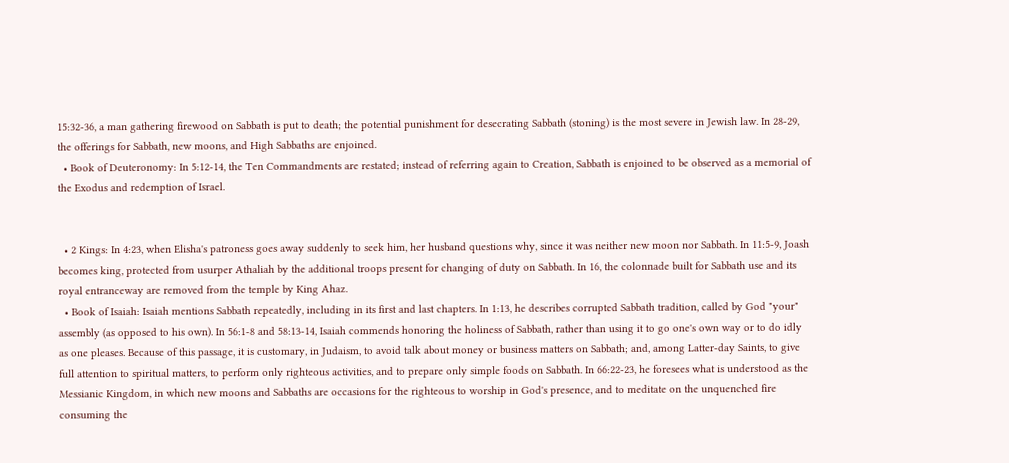15:32-36, a man gathering firewood on Sabbath is put to death; the potential punishment for desecrating Sabbath (stoning) is the most severe in Jewish law. In 28-29, the offerings for Sabbath, new moons, and High Sabbaths are enjoined.
  • Book of Deuteronomy: In 5:12-14, the Ten Commandments are restated; instead of referring again to Creation, Sabbath is enjoined to be observed as a memorial of the Exodus and redemption of Israel.


  • 2 Kings: In 4:23, when Elisha's patroness goes away suddenly to seek him, her husband questions why, since it was neither new moon nor Sabbath. In 11:5-9, Joash becomes king, protected from usurper Athaliah by the additional troops present for changing of duty on Sabbath. In 16, the colonnade built for Sabbath use and its royal entranceway are removed from the temple by King Ahaz.
  • Book of Isaiah: Isaiah mentions Sabbath repeatedly, including in its first and last chapters. In 1:13, he describes corrupted Sabbath tradition, called by God "your" assembly (as opposed to his own). In 56:1-8 and 58:13-14, Isaiah commends honoring the holiness of Sabbath, rather than using it to go one's own way or to do idly as one pleases. Because of this passage, it is customary, in Judaism, to avoid talk about money or business matters on Sabbath; and, among Latter-day Saints, to give full attention to spiritual matters, to perform only righteous activities, and to prepare only simple foods on Sabbath. In 66:22-23, he foresees what is understood as the Messianic Kingdom, in which new moons and Sabbaths are occasions for the righteous to worship in God's presence, and to meditate on the unquenched fire consuming the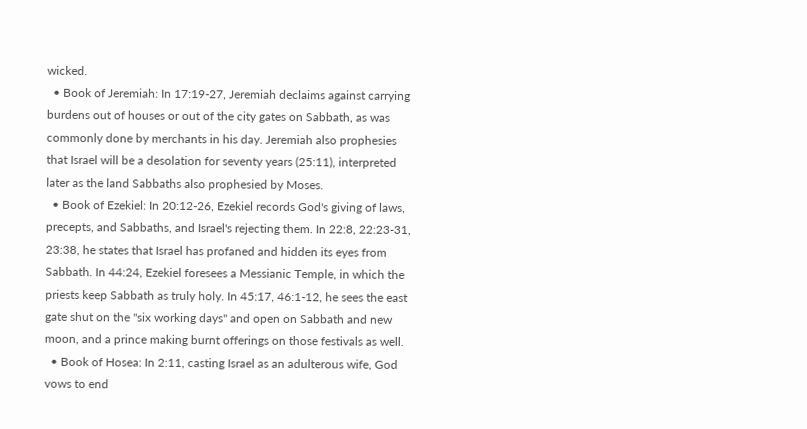wicked.
  • Book of Jeremiah: In 17:19-27, Jeremiah declaims against carrying burdens out of houses or out of the city gates on Sabbath, as was commonly done by merchants in his day. Jeremiah also prophesies that Israel will be a desolation for seventy years (25:11), interpreted later as the land Sabbaths also prophesied by Moses.
  • Book of Ezekiel: In 20:12-26, Ezekiel records God's giving of laws, precepts, and Sabbaths, and Israel's rejecting them. In 22:8, 22:23-31, 23:38, he states that Israel has profaned and hidden its eyes from Sabbath. In 44:24, Ezekiel foresees a Messianic Temple, in which the priests keep Sabbath as truly holy. In 45:17, 46:1-12, he sees the east gate shut on the "six working days" and open on Sabbath and new moon, and a prince making burnt offerings on those festivals as well.
  • Book of Hosea: In 2:11, casting Israel as an adulterous wife, God vows to end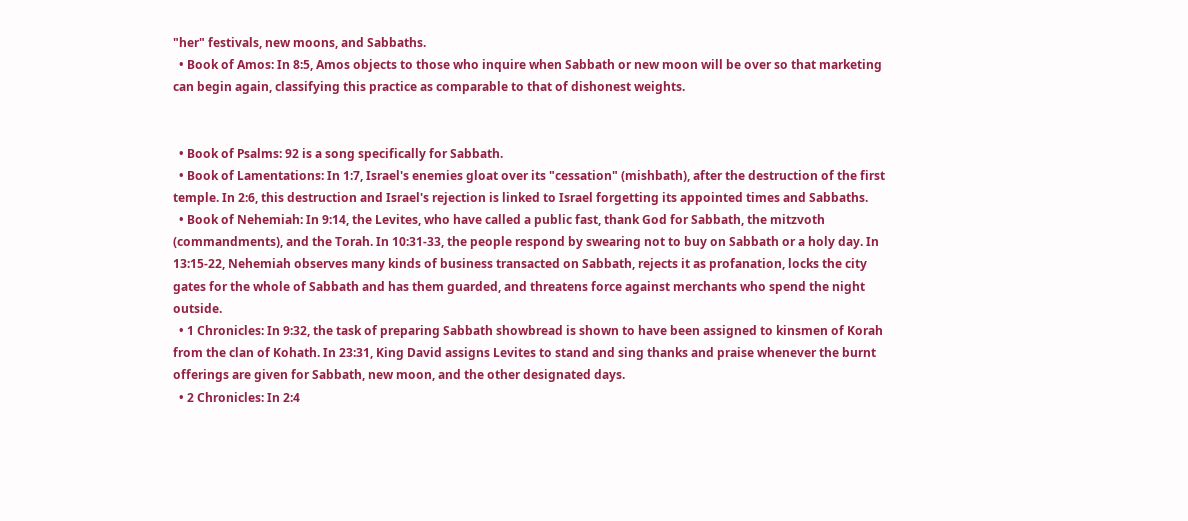"her" festivals, new moons, and Sabbaths.
  • Book of Amos: In 8:5, Amos objects to those who inquire when Sabbath or new moon will be over so that marketing can begin again, classifying this practice as comparable to that of dishonest weights.


  • Book of Psalms: 92 is a song specifically for Sabbath.
  • Book of Lamentations: In 1:7, Israel's enemies gloat over its "cessation" (mishbath), after the destruction of the first temple. In 2:6, this destruction and Israel's rejection is linked to Israel forgetting its appointed times and Sabbaths.
  • Book of Nehemiah: In 9:14, the Levites, who have called a public fast, thank God for Sabbath, the mitzvoth (commandments), and the Torah. In 10:31-33, the people respond by swearing not to buy on Sabbath or a holy day. In 13:15-22, Nehemiah observes many kinds of business transacted on Sabbath, rejects it as profanation, locks the city gates for the whole of Sabbath and has them guarded, and threatens force against merchants who spend the night outside.
  • 1 Chronicles: In 9:32, the task of preparing Sabbath showbread is shown to have been assigned to kinsmen of Korah from the clan of Kohath. In 23:31, King David assigns Levites to stand and sing thanks and praise whenever the burnt offerings are given for Sabbath, new moon, and the other designated days.
  • 2 Chronicles: In 2:4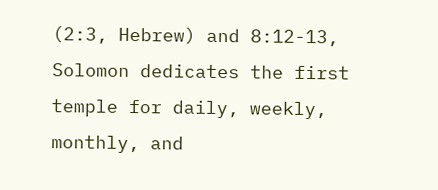(2:3, Hebrew) and 8:12-13, Solomon dedicates the first temple for daily, weekly, monthly, and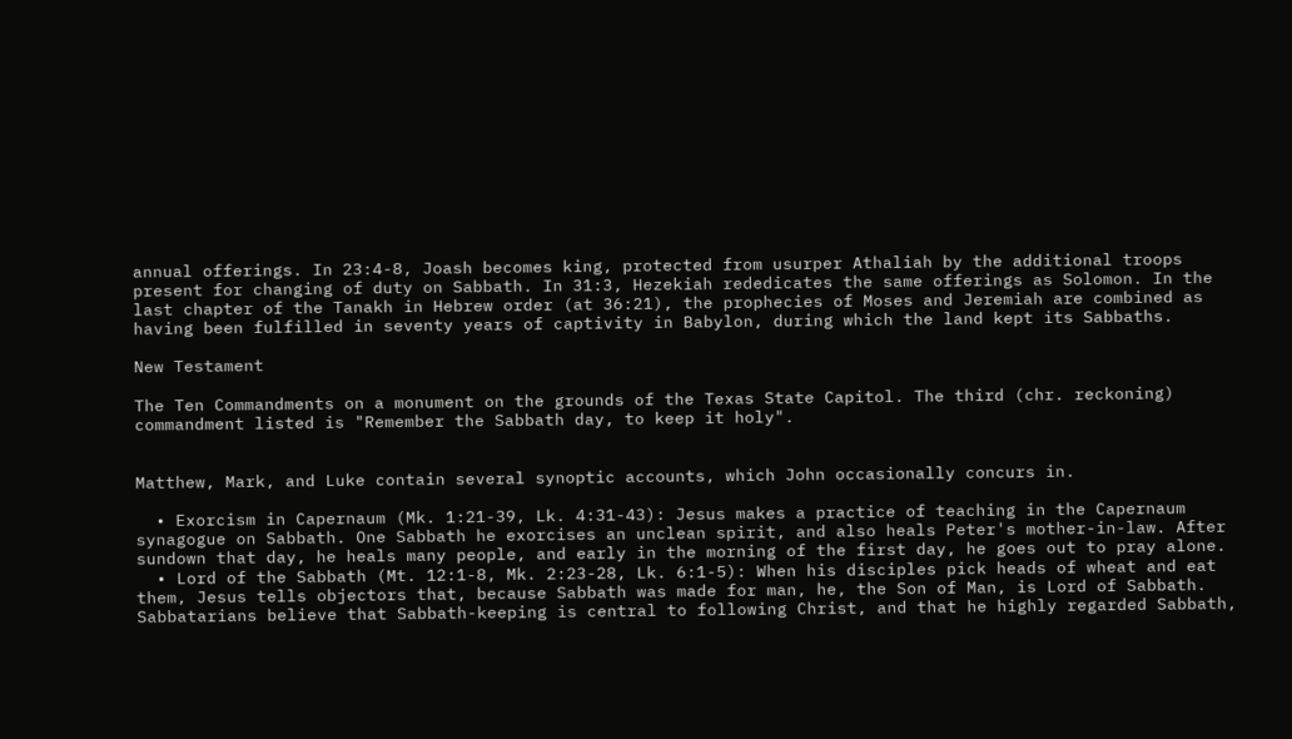annual offerings. In 23:4-8, Joash becomes king, protected from usurper Athaliah by the additional troops present for changing of duty on Sabbath. In 31:3, Hezekiah rededicates the same offerings as Solomon. In the last chapter of the Tanakh in Hebrew order (at 36:21), the prophecies of Moses and Jeremiah are combined as having been fulfilled in seventy years of captivity in Babylon, during which the land kept its Sabbaths.

New Testament

The Ten Commandments on a monument on the grounds of the Texas State Capitol. The third (chr. reckoning) commandment listed is "Remember the Sabbath day, to keep it holy".


Matthew, Mark, and Luke contain several synoptic accounts, which John occasionally concurs in.

  • Exorcism in Capernaum (Mk. 1:21-39, Lk. 4:31-43): Jesus makes a practice of teaching in the Capernaum synagogue on Sabbath. One Sabbath he exorcises an unclean spirit, and also heals Peter's mother-in-law. After sundown that day, he heals many people, and early in the morning of the first day, he goes out to pray alone.
  • Lord of the Sabbath (Mt. 12:1-8, Mk. 2:23-28, Lk. 6:1-5): When his disciples pick heads of wheat and eat them, Jesus tells objectors that, because Sabbath was made for man, he, the Son of Man, is Lord of Sabbath. Sabbatarians believe that Sabbath-keeping is central to following Christ, and that he highly regarded Sabbath,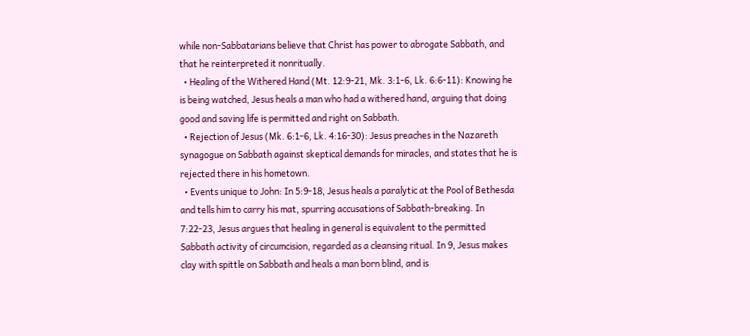while non-Sabbatarians believe that Christ has power to abrogate Sabbath, and that he reinterpreted it nonritually.
  • Healing of the Withered Hand (Mt. 12:9-21, Mk. 3:1-6, Lk. 6:6-11): Knowing he is being watched, Jesus heals a man who had a withered hand, arguing that doing good and saving life is permitted and right on Sabbath.
  • Rejection of Jesus (Mk. 6:1-6, Lk. 4:16-30): Jesus preaches in the Nazareth synagogue on Sabbath against skeptical demands for miracles, and states that he is rejected there in his hometown.
  • Events unique to John: In 5:9-18, Jesus heals a paralytic at the Pool of Bethesda and tells him to carry his mat, spurring accusations of Sabbath-breaking. In 7:22-23, Jesus argues that healing in general is equivalent to the permitted Sabbath activity of circumcision, regarded as a cleansing ritual. In 9, Jesus makes clay with spittle on Sabbath and heals a man born blind, and is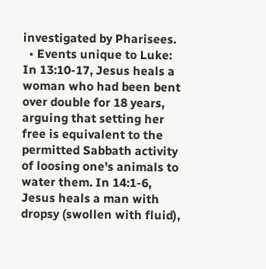investigated by Pharisees.
  • Events unique to Luke: In 13:10-17, Jesus heals a woman who had been bent over double for 18 years, arguing that setting her free is equivalent to the permitted Sabbath activity of loosing one's animals to water them. In 14:1-6, Jesus heals a man with dropsy (swollen with fluid),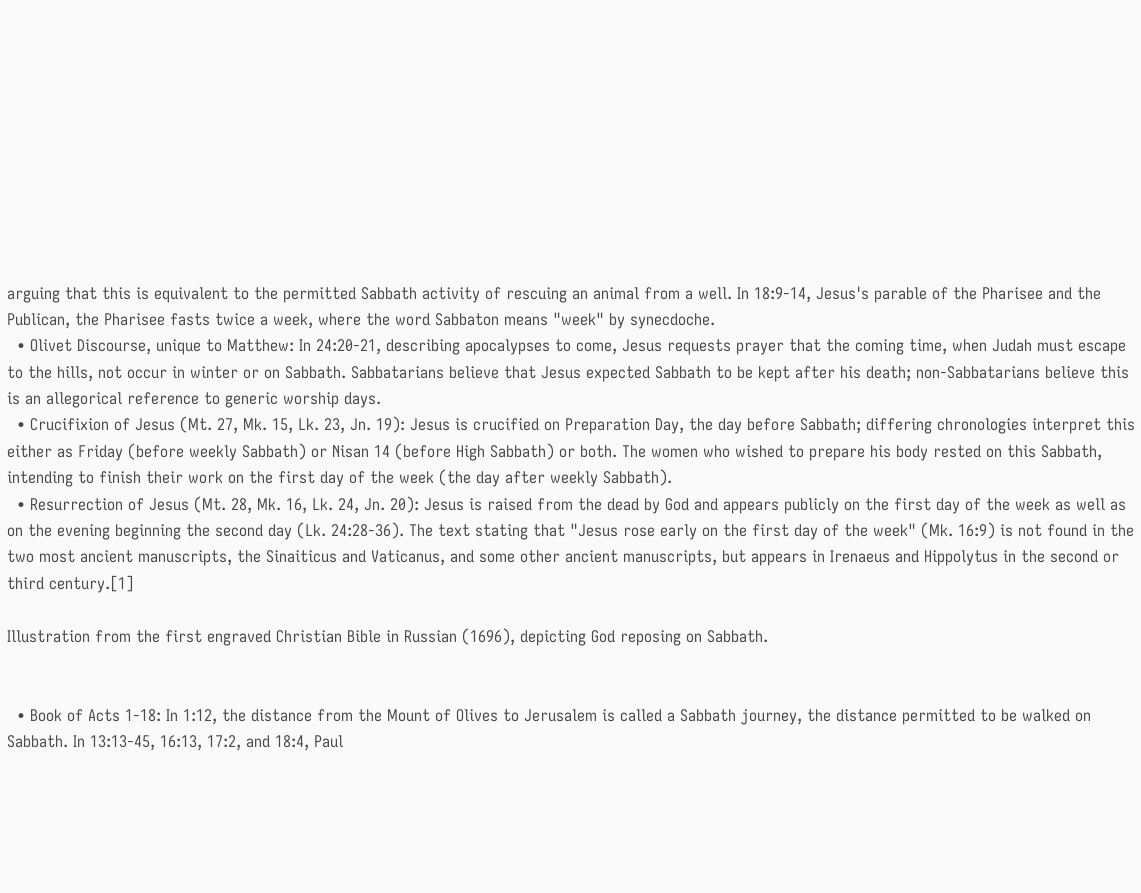arguing that this is equivalent to the permitted Sabbath activity of rescuing an animal from a well. In 18:9-14, Jesus's parable of the Pharisee and the Publican, the Pharisee fasts twice a week, where the word Sabbaton means "week" by synecdoche.
  • Olivet Discourse, unique to Matthew: In 24:20-21, describing apocalypses to come, Jesus requests prayer that the coming time, when Judah must escape to the hills, not occur in winter or on Sabbath. Sabbatarians believe that Jesus expected Sabbath to be kept after his death; non-Sabbatarians believe this is an allegorical reference to generic worship days.
  • Crucifixion of Jesus (Mt. 27, Mk. 15, Lk. 23, Jn. 19): Jesus is crucified on Preparation Day, the day before Sabbath; differing chronologies interpret this either as Friday (before weekly Sabbath) or Nisan 14 (before High Sabbath) or both. The women who wished to prepare his body rested on this Sabbath, intending to finish their work on the first day of the week (the day after weekly Sabbath).
  • Resurrection of Jesus (Mt. 28, Mk. 16, Lk. 24, Jn. 20): Jesus is raised from the dead by God and appears publicly on the first day of the week as well as on the evening beginning the second day (Lk. 24:28-36). The text stating that "Jesus rose early on the first day of the week" (Mk. 16:9) is not found in the two most ancient manuscripts, the Sinaiticus and Vaticanus, and some other ancient manuscripts, but appears in Irenaeus and Hippolytus in the second or third century.[1]

Illustration from the first engraved Christian Bible in Russian (1696), depicting God reposing on Sabbath.


  • Book of Acts 1-18: In 1:12, the distance from the Mount of Olives to Jerusalem is called a Sabbath journey, the distance permitted to be walked on Sabbath. In 13:13-45, 16:13, 17:2, and 18:4, Paul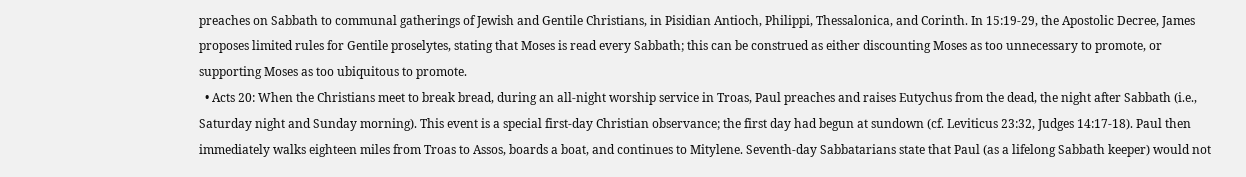preaches on Sabbath to communal gatherings of Jewish and Gentile Christians, in Pisidian Antioch, Philippi, Thessalonica, and Corinth. In 15:19-29, the Apostolic Decree, James proposes limited rules for Gentile proselytes, stating that Moses is read every Sabbath; this can be construed as either discounting Moses as too unnecessary to promote, or supporting Moses as too ubiquitous to promote.
  • Acts 20: When the Christians meet to break bread, during an all-night worship service in Troas, Paul preaches and raises Eutychus from the dead, the night after Sabbath (i.e., Saturday night and Sunday morning). This event is a special first-day Christian observance; the first day had begun at sundown (cf. Leviticus 23:32, Judges 14:17-18). Paul then immediately walks eighteen miles from Troas to Assos, boards a boat, and continues to Mitylene. Seventh-day Sabbatarians state that Paul (as a lifelong Sabbath keeper) would not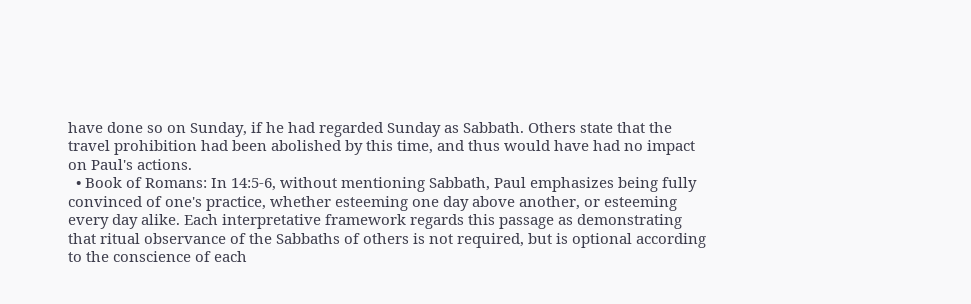have done so on Sunday, if he had regarded Sunday as Sabbath. Others state that the travel prohibition had been abolished by this time, and thus would have had no impact on Paul's actions.
  • Book of Romans: In 14:5-6, without mentioning Sabbath, Paul emphasizes being fully convinced of one's practice, whether esteeming one day above another, or esteeming every day alike. Each interpretative framework regards this passage as demonstrating that ritual observance of the Sabbaths of others is not required, but is optional according to the conscience of each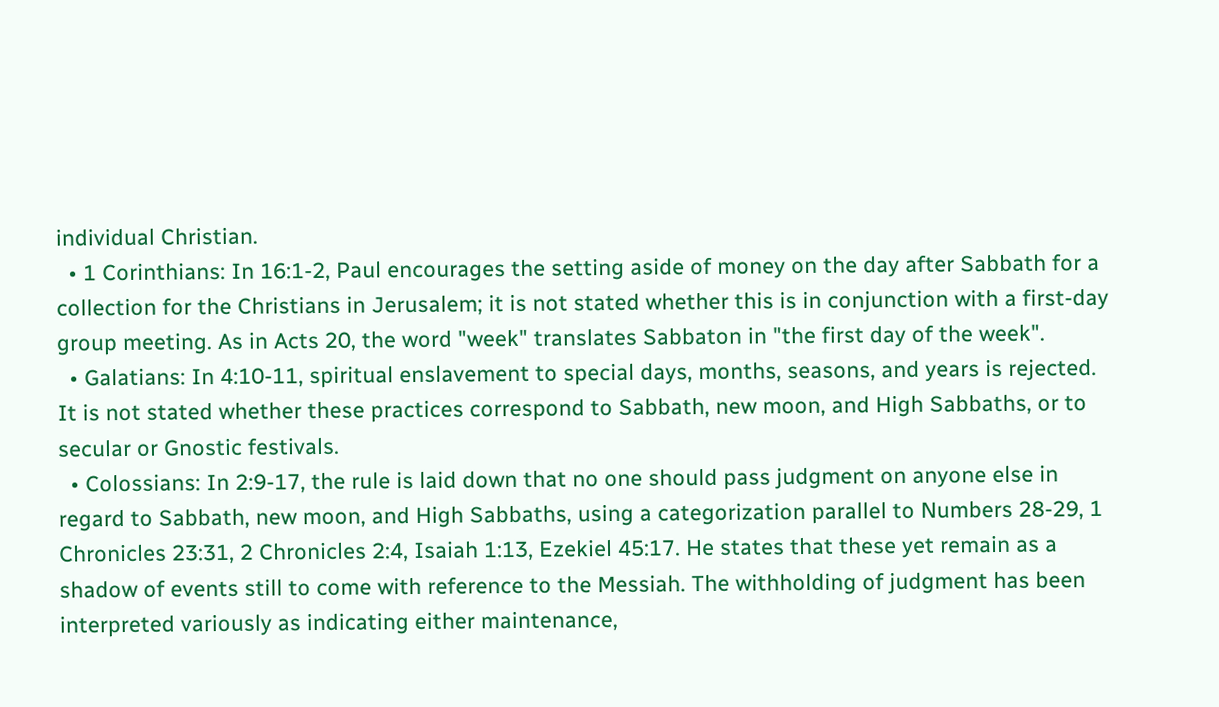individual Christian.
  • 1 Corinthians: In 16:1-2, Paul encourages the setting aside of money on the day after Sabbath for a collection for the Christians in Jerusalem; it is not stated whether this is in conjunction with a first-day group meeting. As in Acts 20, the word "week" translates Sabbaton in "the first day of the week".
  • Galatians: In 4:10-11, spiritual enslavement to special days, months, seasons, and years is rejected. It is not stated whether these practices correspond to Sabbath, new moon, and High Sabbaths, or to secular or Gnostic festivals.
  • Colossians: In 2:9-17, the rule is laid down that no one should pass judgment on anyone else in regard to Sabbath, new moon, and High Sabbaths, using a categorization parallel to Numbers 28-29, 1 Chronicles 23:31, 2 Chronicles 2:4, Isaiah 1:13, Ezekiel 45:17. He states that these yet remain as a shadow of events still to come with reference to the Messiah. The withholding of judgment has been interpreted variously as indicating either maintenance,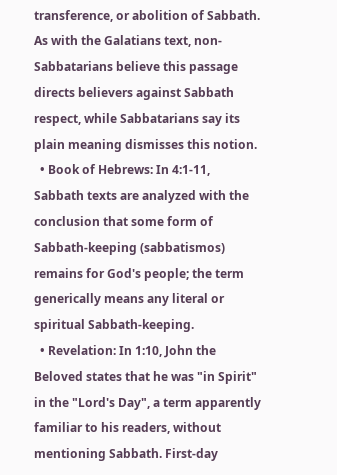transference, or abolition of Sabbath. As with the Galatians text, non-Sabbatarians believe this passage directs believers against Sabbath respect, while Sabbatarians say its plain meaning dismisses this notion.
  • Book of Hebrews: In 4:1-11, Sabbath texts are analyzed with the conclusion that some form of Sabbath-keeping (sabbatismos) remains for God's people; the term generically means any literal or spiritual Sabbath-keeping.
  • Revelation: In 1:10, John the Beloved states that he was "in Spirit" in the "Lord's Day", a term apparently familiar to his readers, without mentioning Sabbath. First-day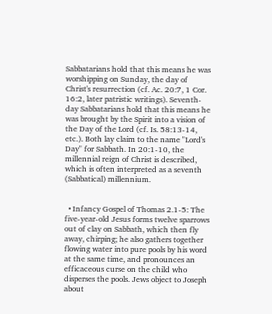Sabbatarians hold that this means he was worshipping on Sunday, the day of Christ's resurrection (cf. Ac. 20:7, 1 Cor. 16:2, later patristic writings). Seventh-day Sabbatarians hold that this means he was brought by the Spirit into a vision of the Day of the Lord (cf. Is. 58:13-14, etc.). Both lay claim to the name "Lord's Day" for Sabbath. In 20:1-10, the millennial reign of Christ is described, which is often interpreted as a seventh (Sabbatical) millennium.


  • Infancy Gospel of Thomas 2.1-5: The five-year-old Jesus forms twelve sparrows out of clay on Sabbath, which then fly away, chirping; he also gathers together flowing water into pure pools by his word at the same time, and pronounces an efficaceous curse on the child who disperses the pools. Jews object to Joseph about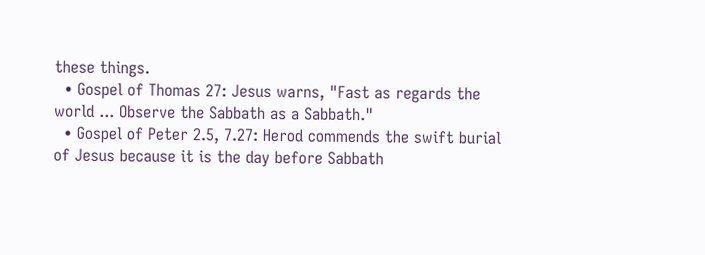these things.
  • Gospel of Thomas 27: Jesus warns, "Fast as regards the world ... Observe the Sabbath as a Sabbath."
  • Gospel of Peter 2.5, 7.27: Herod commends the swift burial of Jesus because it is the day before Sabbath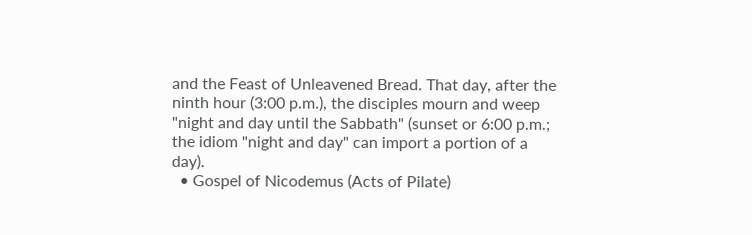and the Feast of Unleavened Bread. That day, after the ninth hour (3:00 p.m.), the disciples mourn and weep "night and day until the Sabbath" (sunset or 6:00 p.m.; the idiom "night and day" can import a portion of a day).
  • Gospel of Nicodemus (Acts of Pilate)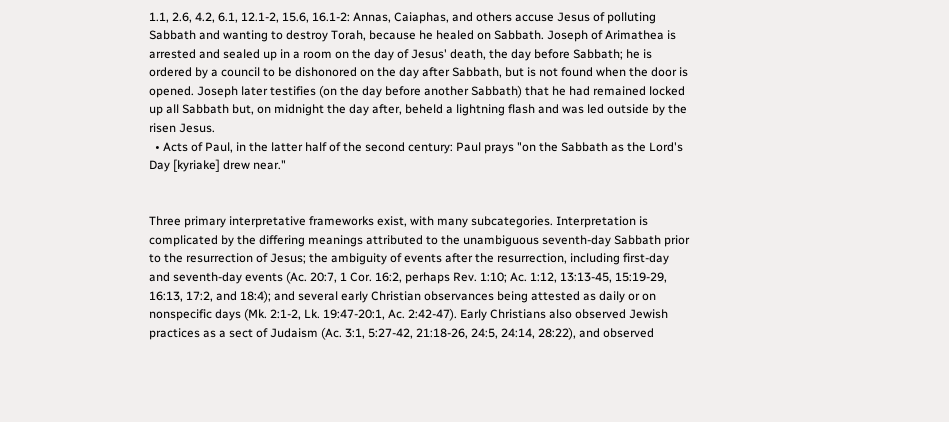1.1, 2.6, 4.2, 6.1, 12.1-2, 15.6, 16.1-2: Annas, Caiaphas, and others accuse Jesus of polluting Sabbath and wanting to destroy Torah, because he healed on Sabbath. Joseph of Arimathea is arrested and sealed up in a room on the day of Jesus' death, the day before Sabbath; he is ordered by a council to be dishonored on the day after Sabbath, but is not found when the door is opened. Joseph later testifies (on the day before another Sabbath) that he had remained locked up all Sabbath but, on midnight the day after, beheld a lightning flash and was led outside by the risen Jesus.
  • Acts of Paul, in the latter half of the second century: Paul prays "on the Sabbath as the Lord's Day [kyriake] drew near."


Three primary interpretative frameworks exist, with many subcategories. Interpretation is complicated by the differing meanings attributed to the unambiguous seventh-day Sabbath prior to the resurrection of Jesus; the ambiguity of events after the resurrection, including first-day and seventh-day events (Ac. 20:7, 1 Cor. 16:2, perhaps Rev. 1:10; Ac. 1:12, 13:13-45, 15:19-29, 16:13, 17:2, and 18:4); and several early Christian observances being attested as daily or on nonspecific days (Mk. 2:1-2, Lk. 19:47-20:1, Ac. 2:42-47). Early Christians also observed Jewish practices as a sect of Judaism (Ac. 3:1, 5:27-42, 21:18-26, 24:5, 24:14, 28:22), and observed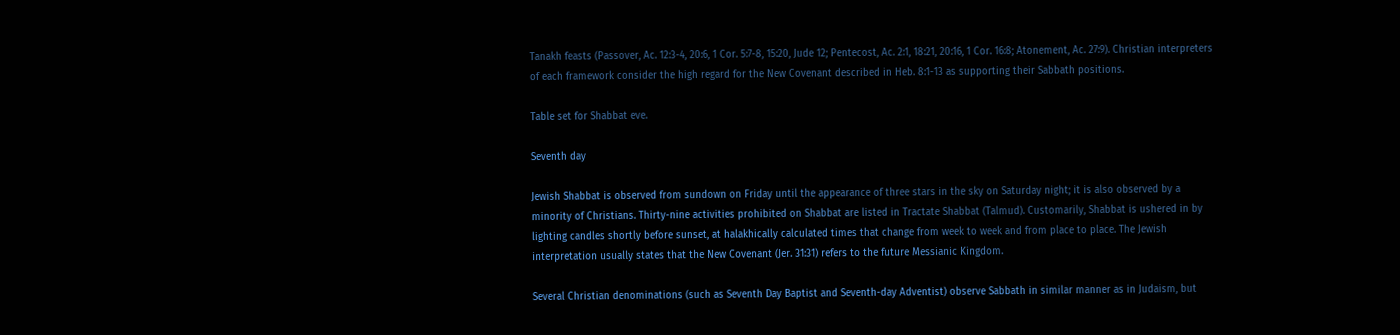Tanakh feasts (Passover, Ac. 12:3-4, 20:6, 1 Cor. 5:7-8, 15:20, Jude 12; Pentecost, Ac. 2:1, 18:21, 20:16, 1 Cor. 16:8; Atonement, Ac. 27:9). Christian interpreters of each framework consider the high regard for the New Covenant described in Heb. 8:1-13 as supporting their Sabbath positions.

Table set for Shabbat eve.

Seventh day

Jewish Shabbat is observed from sundown on Friday until the appearance of three stars in the sky on Saturday night; it is also observed by a minority of Christians. Thirty-nine activities prohibited on Shabbat are listed in Tractate Shabbat (Talmud). Customarily, Shabbat is ushered in by lighting candles shortly before sunset, at halakhically calculated times that change from week to week and from place to place. The Jewish interpretation usually states that the New Covenant (Jer. 31:31) refers to the future Messianic Kingdom.

Several Christian denominations (such as Seventh Day Baptist and Seventh-day Adventist) observe Sabbath in similar manner as in Judaism, but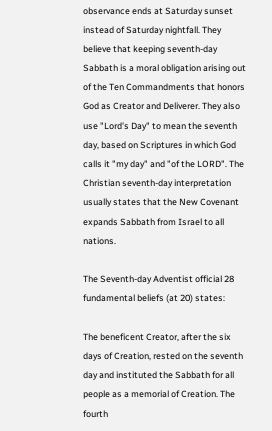observance ends at Saturday sunset instead of Saturday nightfall. They believe that keeping seventh-day Sabbath is a moral obligation arising out of the Ten Commandments that honors God as Creator and Deliverer. They also use "Lord's Day" to mean the seventh day, based on Scriptures in which God calls it "my day" and "of the LORD". The Christian seventh-day interpretation usually states that the New Covenant expands Sabbath from Israel to all nations.

The Seventh-day Adventist official 28 fundamental beliefs (at 20) states:

The beneficent Creator, after the six days of Creation, rested on the seventh day and instituted the Sabbath for all people as a memorial of Creation. The fourth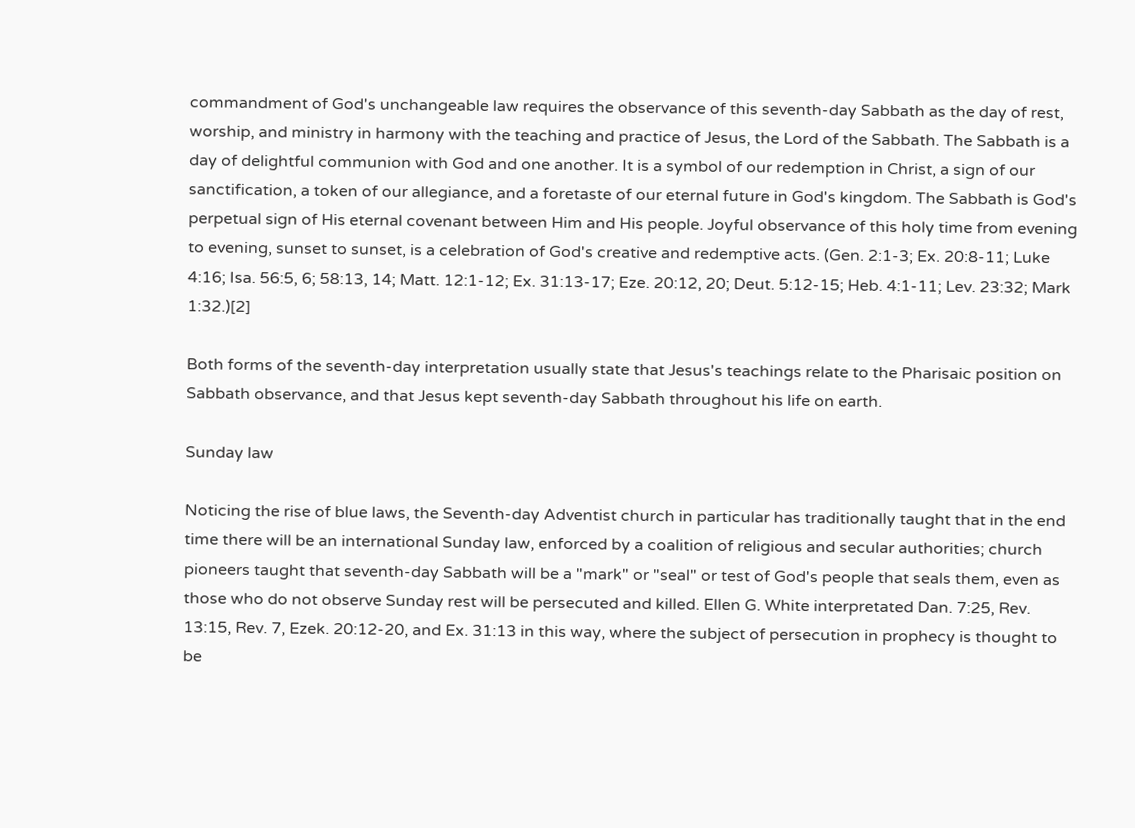commandment of God's unchangeable law requires the observance of this seventh-day Sabbath as the day of rest, worship, and ministry in harmony with the teaching and practice of Jesus, the Lord of the Sabbath. The Sabbath is a day of delightful communion with God and one another. It is a symbol of our redemption in Christ, a sign of our sanctification, a token of our allegiance, and a foretaste of our eternal future in God's kingdom. The Sabbath is God's perpetual sign of His eternal covenant between Him and His people. Joyful observance of this holy time from evening to evening, sunset to sunset, is a celebration of God's creative and redemptive acts. (Gen. 2:1-3; Ex. 20:8-11; Luke 4:16; Isa. 56:5, 6; 58:13, 14; Matt. 12:1-12; Ex. 31:13-17; Eze. 20:12, 20; Deut. 5:12-15; Heb. 4:1-11; Lev. 23:32; Mark 1:32.)[2]

Both forms of the seventh-day interpretation usually state that Jesus's teachings relate to the Pharisaic position on Sabbath observance, and that Jesus kept seventh-day Sabbath throughout his life on earth.

Sunday law

Noticing the rise of blue laws, the Seventh-day Adventist church in particular has traditionally taught that in the end time there will be an international Sunday law, enforced by a coalition of religious and secular authorities; church pioneers taught that seventh-day Sabbath will be a "mark" or "seal" or test of God's people that seals them, even as those who do not observe Sunday rest will be persecuted and killed. Ellen G. White interpretated Dan. 7:25, Rev. 13:15, Rev. 7, Ezek. 20:12-20, and Ex. 31:13 in this way, where the subject of persecution in prophecy is thought to be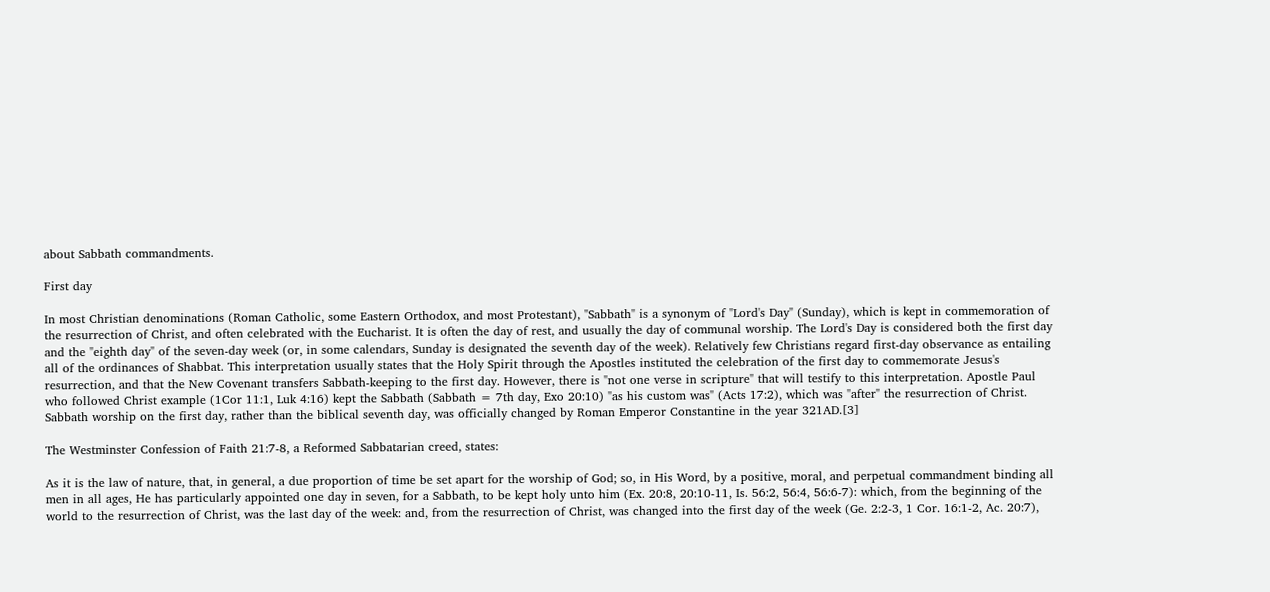about Sabbath commandments.

First day

In most Christian denominations (Roman Catholic, some Eastern Orthodox, and most Protestant), "Sabbath" is a synonym of "Lord's Day" (Sunday), which is kept in commemoration of the resurrection of Christ, and often celebrated with the Eucharist. It is often the day of rest, and usually the day of communal worship. The Lord's Day is considered both the first day and the "eighth day" of the seven-day week (or, in some calendars, Sunday is designated the seventh day of the week). Relatively few Christians regard first-day observance as entailing all of the ordinances of Shabbat. This interpretation usually states that the Holy Spirit through the Apostles instituted the celebration of the first day to commemorate Jesus's resurrection, and that the New Covenant transfers Sabbath-keeping to the first day. However, there is "not one verse in scripture" that will testify to this interpretation. Apostle Paul who followed Christ example (1Cor 11:1, Luk 4:16) kept the Sabbath (Sabbath = 7th day, Exo 20:10) "as his custom was" (Acts 17:2), which was "after" the resurrection of Christ. Sabbath worship on the first day, rather than the biblical seventh day, was officially changed by Roman Emperor Constantine in the year 321AD.[3]

The Westminster Confession of Faith 21:7-8, a Reformed Sabbatarian creed, states:

As it is the law of nature, that, in general, a due proportion of time be set apart for the worship of God; so, in His Word, by a positive, moral, and perpetual commandment binding all men in all ages, He has particularly appointed one day in seven, for a Sabbath, to be kept holy unto him (Ex. 20:8, 20:10-11, Is. 56:2, 56:4, 56:6-7): which, from the beginning of the world to the resurrection of Christ, was the last day of the week: and, from the resurrection of Christ, was changed into the first day of the week (Ge. 2:2-3, 1 Cor. 16:1-2, Ac. 20:7),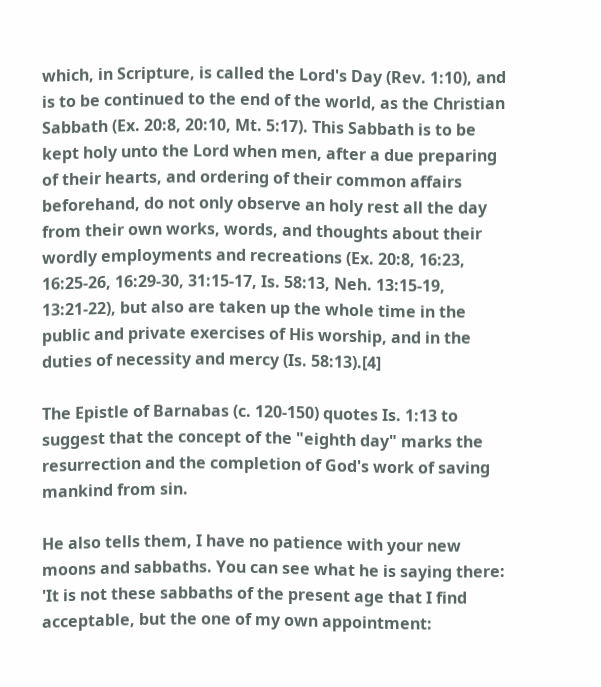which, in Scripture, is called the Lord's Day (Rev. 1:10), and is to be continued to the end of the world, as the Christian Sabbath (Ex. 20:8, 20:10, Mt. 5:17). This Sabbath is to be kept holy unto the Lord when men, after a due preparing of their hearts, and ordering of their common affairs beforehand, do not only observe an holy rest all the day from their own works, words, and thoughts about their wordly employments and recreations (Ex. 20:8, 16:23, 16:25-26, 16:29-30, 31:15-17, Is. 58:13, Neh. 13:15-19, 13:21-22), but also are taken up the whole time in the public and private exercises of His worship, and in the duties of necessity and mercy (Is. 58:13).[4]

The Epistle of Barnabas (c. 120-150) quotes Is. 1:13 to suggest that the concept of the "eighth day" marks the resurrection and the completion of God's work of saving mankind from sin.

He also tells them, I have no patience with your new moons and sabbaths. You can see what he is saying there: 'It is not these sabbaths of the present age that I find acceptable, but the one of my own appointment: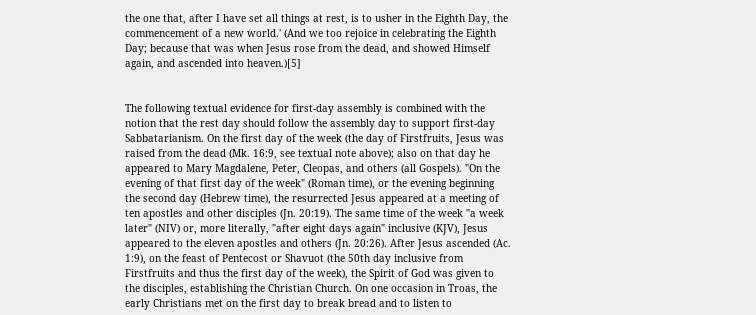the one that, after I have set all things at rest, is to usher in the Eighth Day, the commencement of a new world.' (And we too rejoice in celebrating the Eighth Day; because that was when Jesus rose from the dead, and showed Himself again, and ascended into heaven.)[5]


The following textual evidence for first-day assembly is combined with the notion that the rest day should follow the assembly day to support first-day Sabbatarianism. On the first day of the week (the day of Firstfruits, Jesus was raised from the dead (Mk. 16:9, see textual note above); also on that day he appeared to Mary Magdalene, Peter, Cleopas, and others (all Gospels). "On the evening of that first day of the week" (Roman time), or the evening beginning the second day (Hebrew time), the resurrected Jesus appeared at a meeting of ten apostles and other disciples (Jn. 20:19). The same time of the week "a week later" (NIV) or, more literally, "after eight days again" inclusive (KJV), Jesus appeared to the eleven apostles and others (Jn. 20:26). After Jesus ascended (Ac. 1:9), on the feast of Pentecost or Shavuot (the 50th day inclusive from Firstfruits and thus the first day of the week), the Spirit of God was given to the disciples, establishing the Christian Church. On one occasion in Troas, the early Christians met on the first day to break bread and to listen to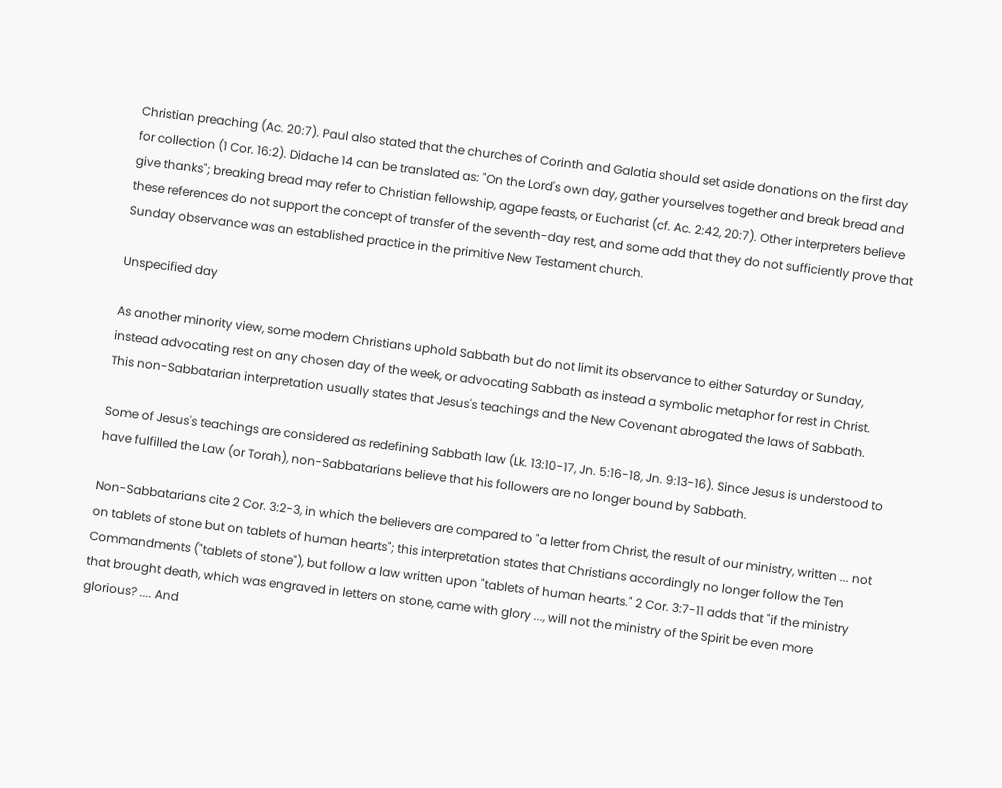Christian preaching (Ac. 20:7). Paul also stated that the churches of Corinth and Galatia should set aside donations on the first day for collection (1 Cor. 16:2). Didache 14 can be translated as: "On the Lord's own day, gather yourselves together and break bread and give thanks"; breaking bread may refer to Christian fellowship, agape feasts, or Eucharist (cf. Ac. 2:42, 20:7). Other interpreters believe these references do not support the concept of transfer of the seventh-day rest, and some add that they do not sufficiently prove that Sunday observance was an established practice in the primitive New Testament church.

Unspecified day

As another minority view, some modern Christians uphold Sabbath but do not limit its observance to either Saturday or Sunday, instead advocating rest on any chosen day of the week, or advocating Sabbath as instead a symbolic metaphor for rest in Christ. This non-Sabbatarian interpretation usually states that Jesus's teachings and the New Covenant abrogated the laws of Sabbath.

Some of Jesus's teachings are considered as redefining Sabbath law (Lk. 13:10-17, Jn. 5:16-18, Jn. 9:13-16). Since Jesus is understood to have fulfilled the Law (or Torah), non-Sabbatarians believe that his followers are no longer bound by Sabbath.

Non-Sabbatarians cite 2 Cor. 3:2-3, in which the believers are compared to "a letter from Christ, the result of our ministry, written ... not on tablets of stone but on tablets of human hearts"; this interpretation states that Christians accordingly no longer follow the Ten Commandments ("tablets of stone"), but follow a law written upon "tablets of human hearts." 2 Cor. 3:7-11 adds that "if the ministry that brought death, which was engraved in letters on stone, came with glory ..., will not the ministry of the Spirit be even more glorious? .... And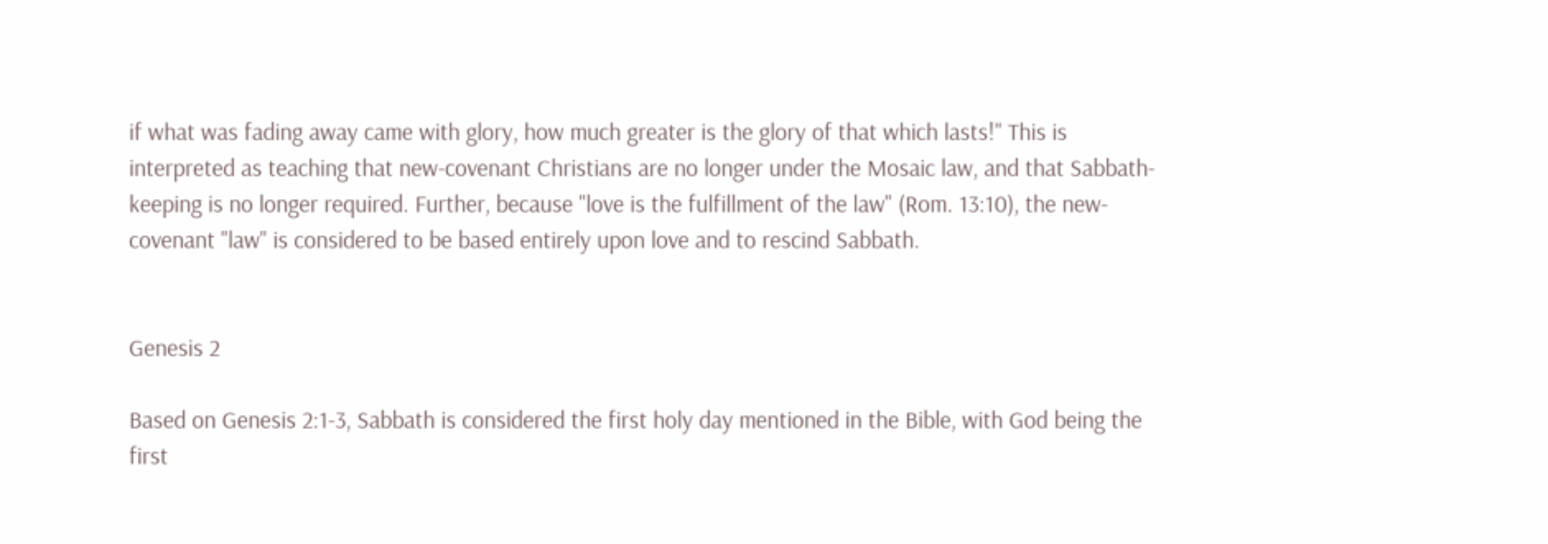if what was fading away came with glory, how much greater is the glory of that which lasts!" This is interpreted as teaching that new-covenant Christians are no longer under the Mosaic law, and that Sabbath-keeping is no longer required. Further, because "love is the fulfillment of the law" (Rom. 13:10), the new-covenant "law" is considered to be based entirely upon love and to rescind Sabbath.


Genesis 2

Based on Genesis 2:1-3, Sabbath is considered the first holy day mentioned in the Bible, with God being the first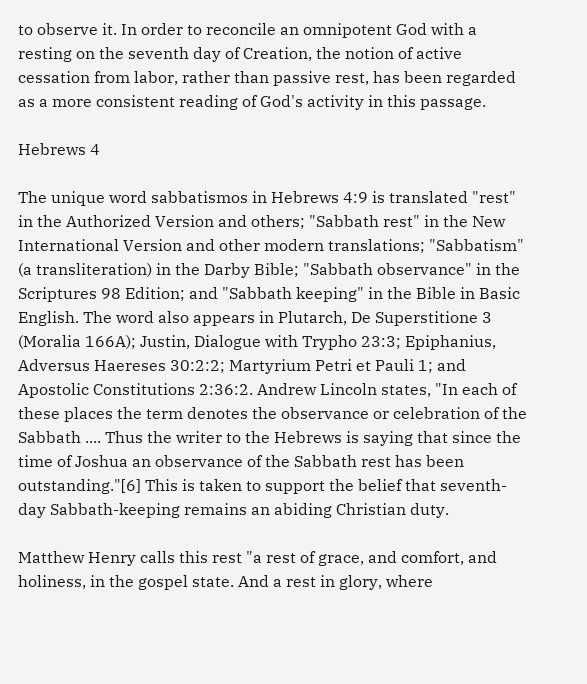to observe it. In order to reconcile an omnipotent God with a resting on the seventh day of Creation, the notion of active cessation from labor, rather than passive rest, has been regarded as a more consistent reading of God's activity in this passage.

Hebrews 4

The unique word sabbatismos in Hebrews 4:9 is translated "rest" in the Authorized Version and others; "Sabbath rest" in the New International Version and other modern translations; "Sabbatism" (a transliteration) in the Darby Bible; "Sabbath observance" in the Scriptures 98 Edition; and "Sabbath keeping" in the Bible in Basic English. The word also appears in Plutarch, De Superstitione 3 (Moralia 166A); Justin, Dialogue with Trypho 23:3; Epiphanius, Adversus Haereses 30:2:2; Martyrium Petri et Pauli 1; and Apostolic Constitutions 2:36:2. Andrew Lincoln states, "In each of these places the term denotes the observance or celebration of the Sabbath .... Thus the writer to the Hebrews is saying that since the time of Joshua an observance of the Sabbath rest has been outstanding."[6] This is taken to support the belief that seventh-day Sabbath-keeping remains an abiding Christian duty.

Matthew Henry calls this rest "a rest of grace, and comfort, and holiness, in the gospel state. And a rest in glory, where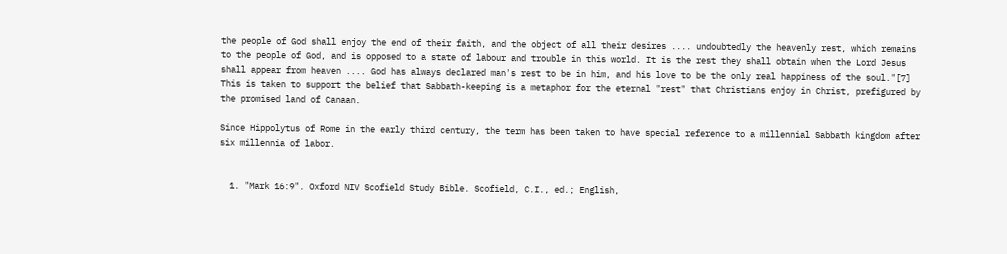the people of God shall enjoy the end of their faith, and the object of all their desires .... undoubtedly the heavenly rest, which remains to the people of God, and is opposed to a state of labour and trouble in this world. It is the rest they shall obtain when the Lord Jesus shall appear from heaven .... God has always declared man's rest to be in him, and his love to be the only real happiness of the soul."[7] This is taken to support the belief that Sabbath-keeping is a metaphor for the eternal "rest" that Christians enjoy in Christ, prefigured by the promised land of Canaan.

Since Hippolytus of Rome in the early third century, the term has been taken to have special reference to a millennial Sabbath kingdom after six millennia of labor.


  1. "Mark 16:9". Oxford NIV Scofield Study Bible. Scofield, C.I., ed.; English,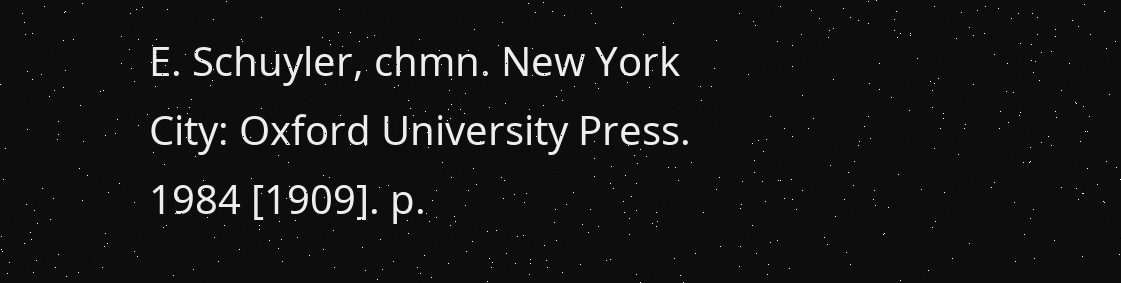E. Schuyler, chmn. New York City: Oxford University Press. 1984 [1909]. p.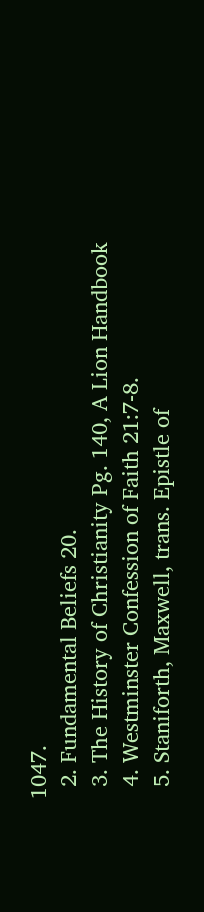1047.
  2. Fundamental Beliefs 20.
  3. The History of Christianity Pg. 140, A Lion Handbook
  4. Westminster Confession of Faith 21:7-8.
  5. Staniforth, Maxwell, trans. Epistle of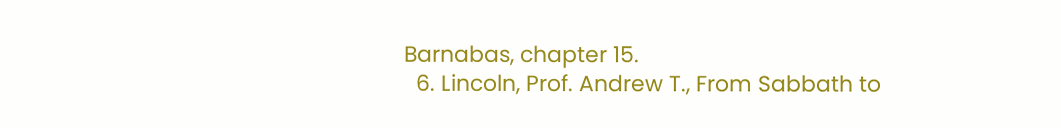Barnabas, chapter 15.
  6. Lincoln, Prof. Andrew T., From Sabbath to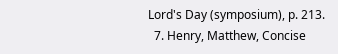Lord's Day (symposium), p. 213.
  7. Henry, Matthew, Concise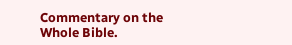Commentary on the Whole Bible.